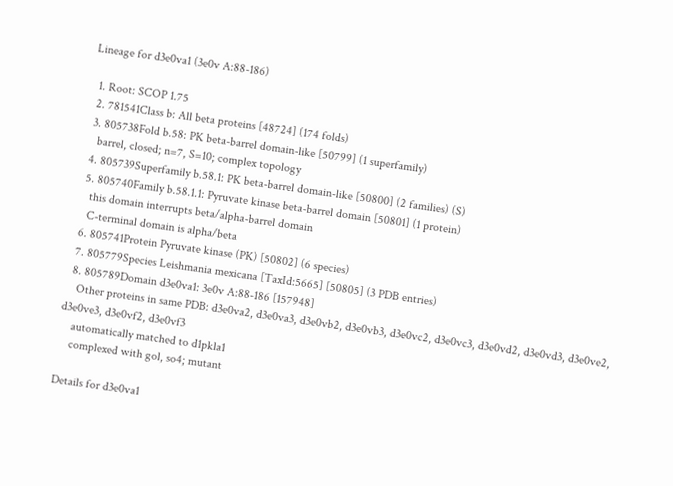Lineage for d3e0va1 (3e0v A:88-186)

  1. Root: SCOP 1.75
  2. 781541Class b: All beta proteins [48724] (174 folds)
  3. 805738Fold b.58: PK beta-barrel domain-like [50799] (1 superfamily)
    barrel, closed; n=7, S=10; complex topology
  4. 805739Superfamily b.58.1: PK beta-barrel domain-like [50800] (2 families) (S)
  5. 805740Family b.58.1.1: Pyruvate kinase beta-barrel domain [50801] (1 protein)
    this domain interrupts beta/alpha-barrel domain
    C-terminal domain is alpha/beta
  6. 805741Protein Pyruvate kinase (PK) [50802] (6 species)
  7. 805779Species Leishmania mexicana [TaxId:5665] [50805] (3 PDB entries)
  8. 805789Domain d3e0va1: 3e0v A:88-186 [157948]
    Other proteins in same PDB: d3e0va2, d3e0va3, d3e0vb2, d3e0vb3, d3e0vc2, d3e0vc3, d3e0vd2, d3e0vd3, d3e0ve2, d3e0ve3, d3e0vf2, d3e0vf3
    automatically matched to d1pkla1
    complexed with gol, so4; mutant

Details for d3e0va1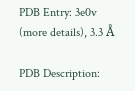PDB Entry: 3e0v (more details), 3.3 Å

PDB Description: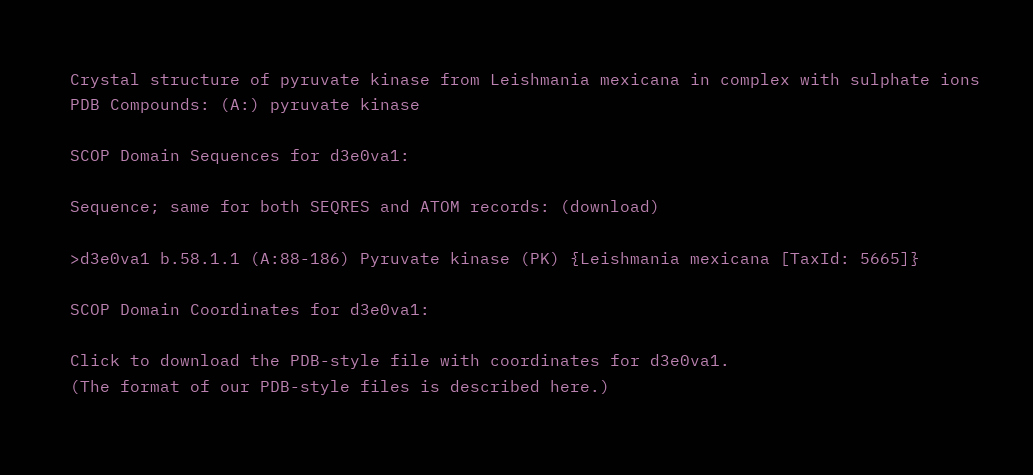Crystal structure of pyruvate kinase from Leishmania mexicana in complex with sulphate ions
PDB Compounds: (A:) pyruvate kinase

SCOP Domain Sequences for d3e0va1:

Sequence; same for both SEQRES and ATOM records: (download)

>d3e0va1 b.58.1.1 (A:88-186) Pyruvate kinase (PK) {Leishmania mexicana [TaxId: 5665]}

SCOP Domain Coordinates for d3e0va1:

Click to download the PDB-style file with coordinates for d3e0va1.
(The format of our PDB-style files is described here.)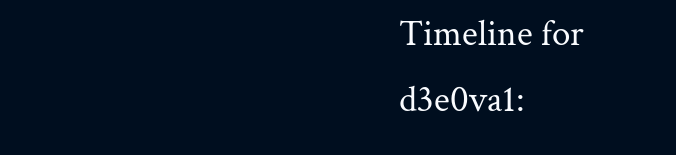Timeline for d3e0va1: